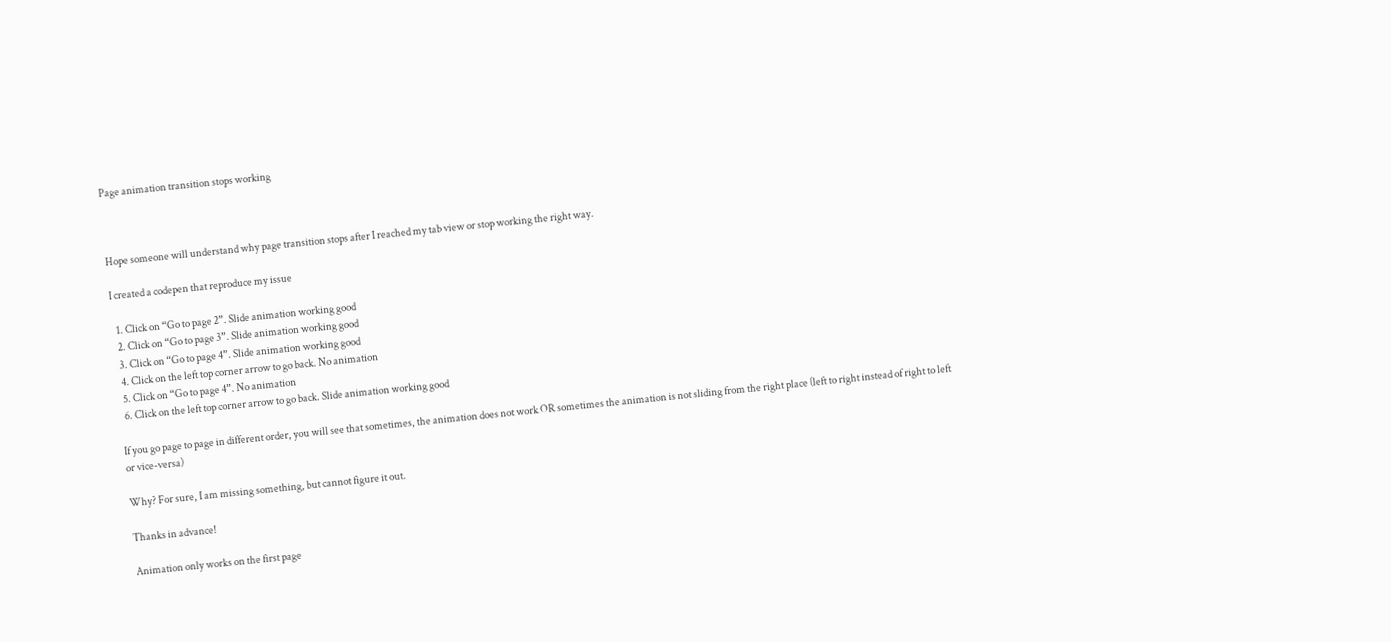Page animation transition stops working



Hope someone will understand why page transition stops after I reached my tab view or stop working the right way.

I created a codepen that reproduce my issue

  1. Click on “Go to page 2”. Slide animation working good
  2. Click on “Go to page 3”. Slide animation working good
  3. Click on “Go to page 4”. Slide animation working good
  4. Click on the left top corner arrow to go back. No animation
  5. Click on “Go to page 4”. No animation
  6. Click on the left top corner arrow to go back. Slide animation working good

If you go page to page in different order, you will see that sometimes, the animation does not work OR sometimes the animation is not sliding from the right place (left to right instead of right to left or vice-versa)

Why? For sure, I am missing something, but cannot figure it out.

Thanks in advance!

Animation only works on the first page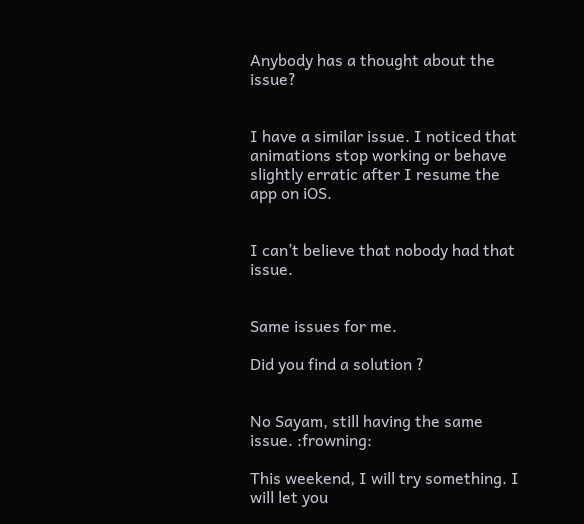Anybody has a thought about the issue?


I have a similar issue. I noticed that animations stop working or behave slightly erratic after I resume the app on iOS.


I can’t believe that nobody had that issue.


Same issues for me.

Did you find a solution ?


No Sayam, still having the same issue. :frowning:

This weekend, I will try something. I will let you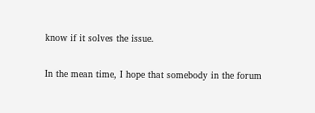know if it solves the issue.

In the mean time, I hope that somebody in the forum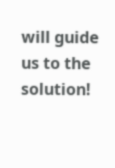will guide us to the solution!